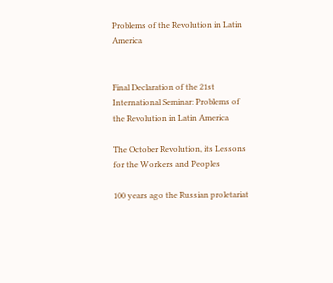Problems of the Revolution in Latin America


Final Declaration of the 21st International Seminar: Problems of the Revolution in Latin America

The October Revolution, its Lessons for the Workers and Peoples

100 years ago the Russian proletariat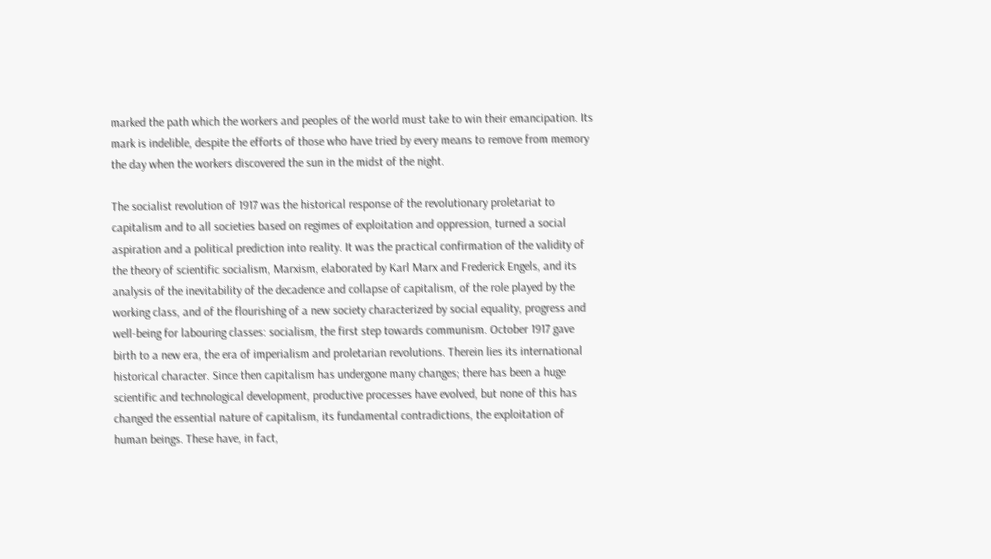marked the path which the workers and peoples of the world must take to win their emancipation. Its mark is indelible, despite the efforts of those who have tried by every means to remove from memory the day when the workers discovered the sun in the midst of the night.

The socialist revolution of 1917 was the historical response of the revolutionary proletariat to capitalism and to all societies based on regimes of exploitation and oppression, turned a social aspiration and a political prediction into reality. It was the practical confirmation of the validity of the theory of scientific socialism, Marxism, elaborated by Karl Marx and Frederick Engels, and its analysis of the inevitability of the decadence and collapse of capitalism, of the role played by the working class, and of the flourishing of a new society characterized by social equality, progress and well-being for labouring classes: socialism, the first step towards communism. October 1917 gave birth to a new era, the era of imperialism and proletarian revolutions. Therein lies its international historical character. Since then capitalism has undergone many changes; there has been a huge scientific and technological development, productive processes have evolved, but none of this has changed the essential nature of capitalism, its fundamental contradictions, the exploitation of human beings. These have, in fact,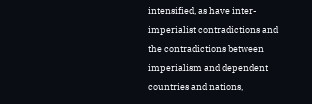intensified, as have inter-imperialist contradictions and the contradictions between imperialism and dependent countries and nations,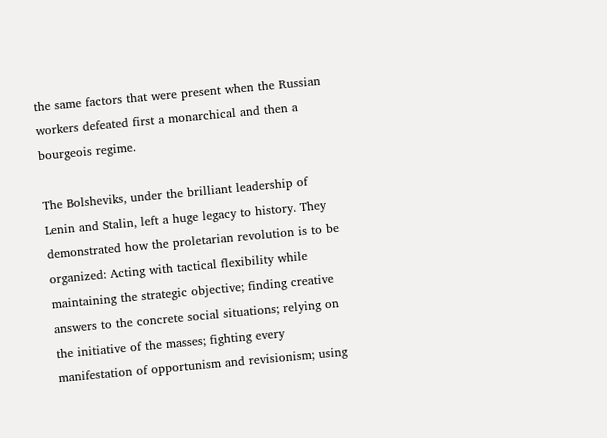the same factors that were present when the Russian workers defeated first a monarchical and then a bourgeois regime.

The Bolsheviks, under the brilliant leadership of Lenin and Stalin, left a huge legacy to history. They demonstrated how the proletarian revolution is to be organized: Acting with tactical flexibility while maintaining the strategic objective; finding creative answers to the concrete social situations; relying on the initiative of the masses; fighting every manifestation of opportunism and revisionism; using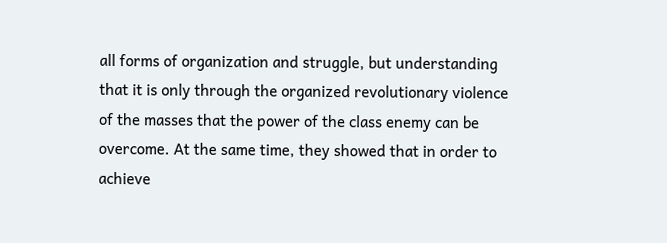all forms of organization and struggle, but understanding that it is only through the organized revolutionary violence of the masses that the power of the class enemy can be overcome. At the same time, they showed that in order to achieve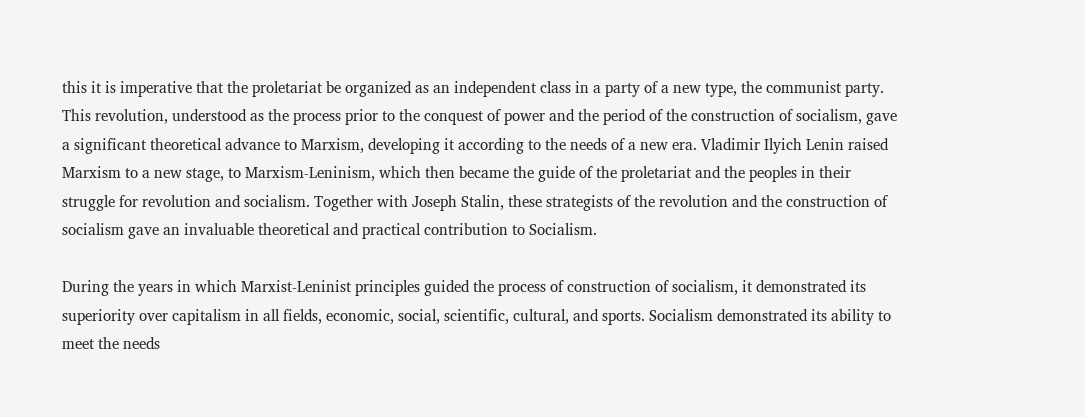this it is imperative that the proletariat be organized as an independent class in a party of a new type, the communist party. This revolution, understood as the process prior to the conquest of power and the period of the construction of socialism, gave a significant theoretical advance to Marxism, developing it according to the needs of a new era. Vladimir Ilyich Lenin raised Marxism to a new stage, to Marxism-Leninism, which then became the guide of the proletariat and the peoples in their struggle for revolution and socialism. Together with Joseph Stalin, these strategists of the revolution and the construction of socialism gave an invaluable theoretical and practical contribution to Socialism.

During the years in which Marxist-Leninist principles guided the process of construction of socialism, it demonstrated its superiority over capitalism in all fields, economic, social, scientific, cultural, and sports. Socialism demonstrated its ability to meet the needs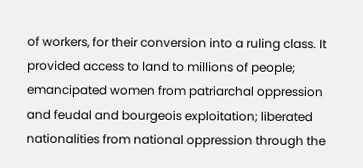of workers, for their conversion into a ruling class. It provided access to land to millions of people; emancipated women from patriarchal oppression and feudal and bourgeois exploitation; liberated nationalities from national oppression through the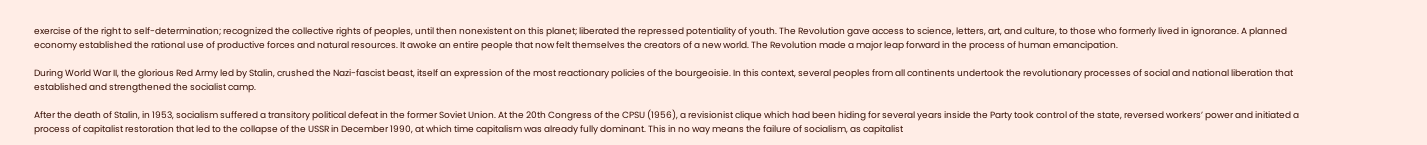exercise of the right to self-determination; recognized the collective rights of peoples, until then nonexistent on this planet; liberated the repressed potentiality of youth. The Revolution gave access to science, letters, art, and culture, to those who formerly lived in ignorance. A planned economy established the rational use of productive forces and natural resources. It awoke an entire people that now felt themselves the creators of a new world. The Revolution made a major leap forward in the process of human emancipation.

During World War II, the glorious Red Army led by Stalin, crushed the Nazi-fascist beast, itself an expression of the most reactionary policies of the bourgeoisie. In this context, several peoples from all continents undertook the revolutionary processes of social and national liberation that established and strengthened the socialist camp.

After the death of Stalin, in 1953, socialism suffered a transitory political defeat in the former Soviet Union. At the 20th Congress of the CPSU (1956), a revisionist clique which had been hiding for several years inside the Party took control of the state, reversed workers’ power and initiated a process of capitalist restoration that led to the collapse of the USSR in December 1990, at which time capitalism was already fully dominant. This in no way means the failure of socialism, as capitalist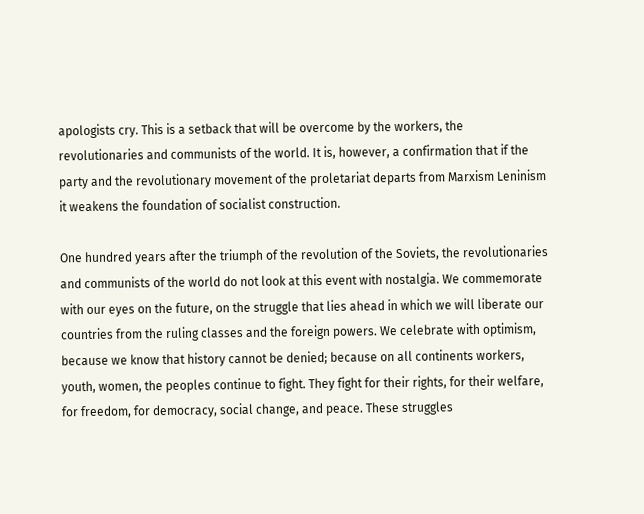apologists cry. This is a setback that will be overcome by the workers, the revolutionaries and communists of the world. It is, however, a confirmation that if the party and the revolutionary movement of the proletariat departs from Marxism Leninism it weakens the foundation of socialist construction.

One hundred years after the triumph of the revolution of the Soviets, the revolutionaries and communists of the world do not look at this event with nostalgia. We commemorate with our eyes on the future, on the struggle that lies ahead in which we will liberate our countries from the ruling classes and the foreign powers. We celebrate with optimism, because we know that history cannot be denied; because on all continents workers, youth, women, the peoples continue to fight. They fight for their rights, for their welfare, for freedom, for democracy, social change, and peace. These struggles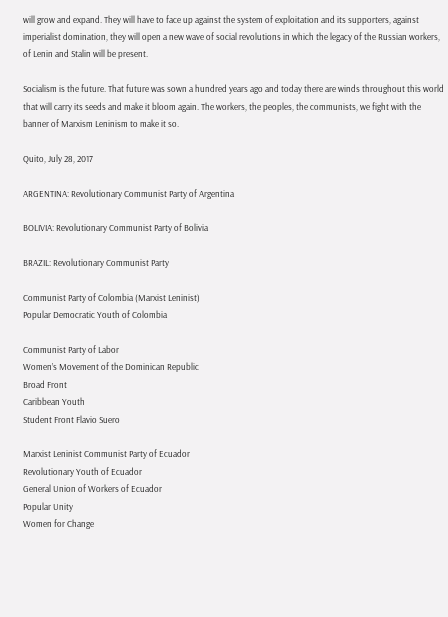will grow and expand. They will have to face up against the system of exploitation and its supporters, against imperialist domination, they will open a new wave of social revolutions in which the legacy of the Russian workers, of Lenin and Stalin will be present.

Socialism is the future. That future was sown a hundred years ago and today there are winds throughout this world that will carry its seeds and make it bloom again. The workers, the peoples, the communists, we fight with the banner of Marxism Leninism to make it so.

Quito, July 28, 2017

ARGENTINA: Revolutionary Communist Party of Argentina

BOLIVIA: Revolutionary Communist Party of Bolivia

BRAZIL: Revolutionary Communist Party

Communist Party of Colombia (Marxist Leninist)
Popular Democratic Youth of Colombia

Communist Party of Labor
Women’s Movement of the Dominican Republic
Broad Front
Caribbean Youth
Student Front Flavio Suero

Marxist Leninist Communist Party of Ecuador
Revolutionary Youth of Ecuador
General Union of Workers of Ecuador
Popular Unity
Women for Change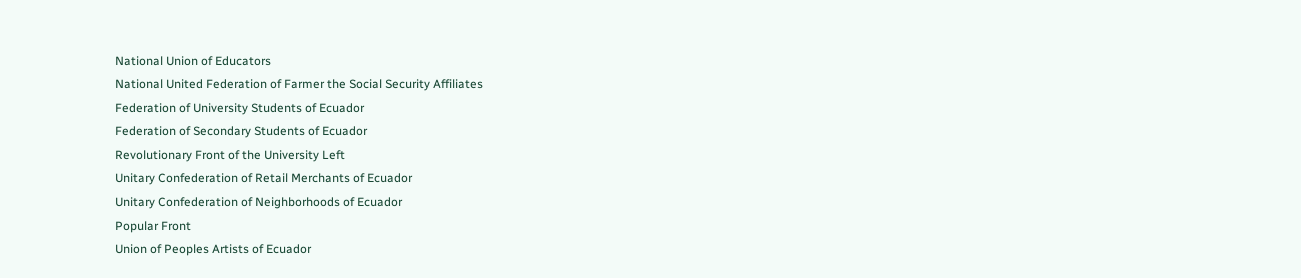National Union of Educators
National United Federation of Farmer the Social Security Affiliates
Federation of University Students of Ecuador
Federation of Secondary Students of Ecuador
Revolutionary Front of the University Left
Unitary Confederation of Retail Merchants of Ecuador
Unitary Confederation of Neighborhoods of Ecuador
Popular Front
Union of Peoples Artists of Ecuador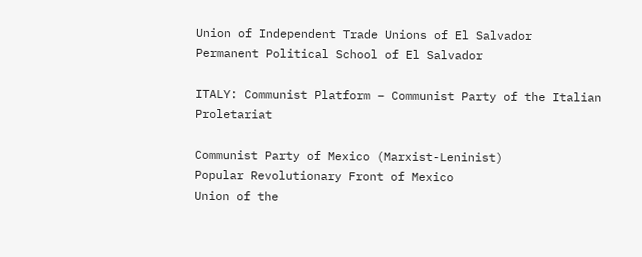Union of Independent Trade Unions of El Salvador
Permanent Political School of El Salvador

ITALY: Communist Platform – Communist Party of the Italian Proletariat

Communist Party of Mexico (Marxist-Leninist)
Popular Revolutionary Front of Mexico
Union of the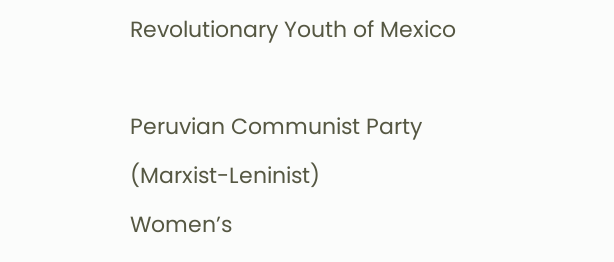Revolutionary Youth of Mexico

Peruvian Communist Party (Marxist-Leninist)
Women’s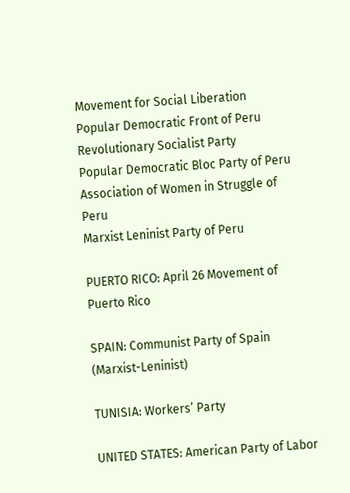Movement for Social Liberation
Popular Democratic Front of Peru
Revolutionary Socialist Party
Popular Democratic Bloc Party of Peru
Association of Women in Struggle of Peru
Marxist Leninist Party of Peru

PUERTO RICO: April 26 Movement of Puerto Rico

SPAIN: Communist Party of Spain (Marxist-Leninist)

TUNISIA: Workers’ Party

UNITED STATES: American Party of Labor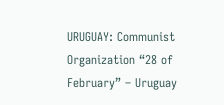URUGUAY: Communist Organization “28 of February” – Uruguay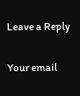Leave a Reply

Your email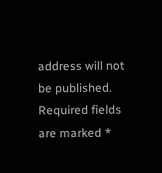address will not be published. Required fields are marked *